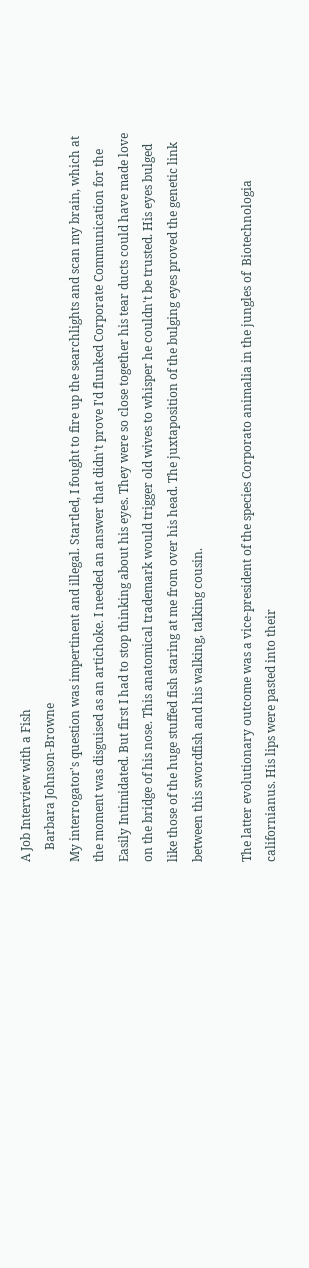A Job Interview with a Fish
    Barbara Johnson-Browne
My interrogator's question was impertinent and illegal. Startled, I fought to fire up the searchlights and scan my brain, which at the moment was disguised as an artichoke. I needed an answer that didn't prove I'd flunked Corporate Communication for the Easily Intimidated. But first I had to stop thinking about his eyes. They were so close together his tear ducts could have made love on the bridge of his nose. This anatomical trademark would trigger old wives to whisper he couldn't be trusted. His eyes bulged like those of the huge stuffed fish staring at me from over his head. The juxtaposition of the bulging eyes proved the genetic link between this swordfish and his walking, talking cousin.

The latter evolutionary outcome was a vice-president of the species Corporato animalia in the jungles of  Biotechnologia californianus. His lips were pasted into their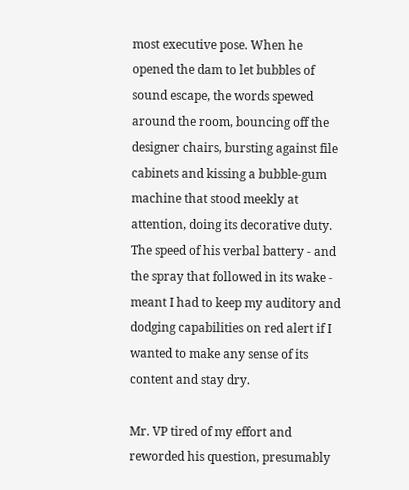most executive pose. When he opened the dam to let bubbles of sound escape, the words spewed around the room, bouncing off the designer chairs, bursting against file cabinets and kissing a bubble-gum machine that stood meekly at attention, doing its decorative duty. The speed of his verbal battery - and the spray that followed in its wake - meant I had to keep my auditory and dodging capabilities on red alert if I wanted to make any sense of its content and stay dry.

Mr. VP tired of my effort and reworded his question, presumably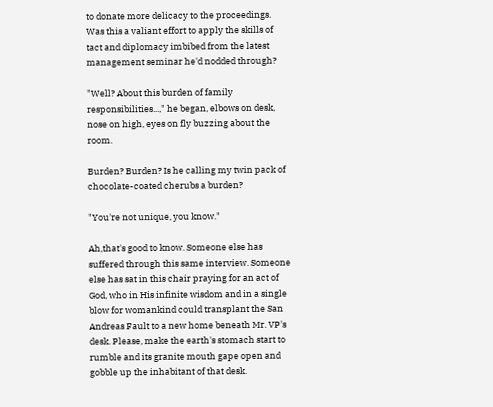to donate more delicacy to the proceedings. Was this a valiant effort to apply the skills of tact and diplomacy imbibed from the latest management seminar he'd nodded through?

"Well? About this burden of family responsibilities...," he began, elbows on desk, nose on high, eyes on fly buzzing about the room.

Burden? Burden? Is he calling my twin pack of chocolate-coated cherubs a burden?

"You're not unique, you know."

Ah,that's good to know. Someone else has suffered through this same interview. Someone else has sat in this chair praying for an act of God, who in His infinite wisdom and in a single blow for womankind could transplant the San Andreas Fault to a new home beneath Mr. VP's desk. Please, make the earth's stomach start to rumble and its granite mouth gape open and gobble up the inhabitant of that desk.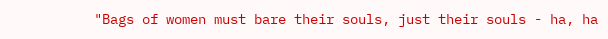"Bags of women must bare their souls, just their souls - ha, ha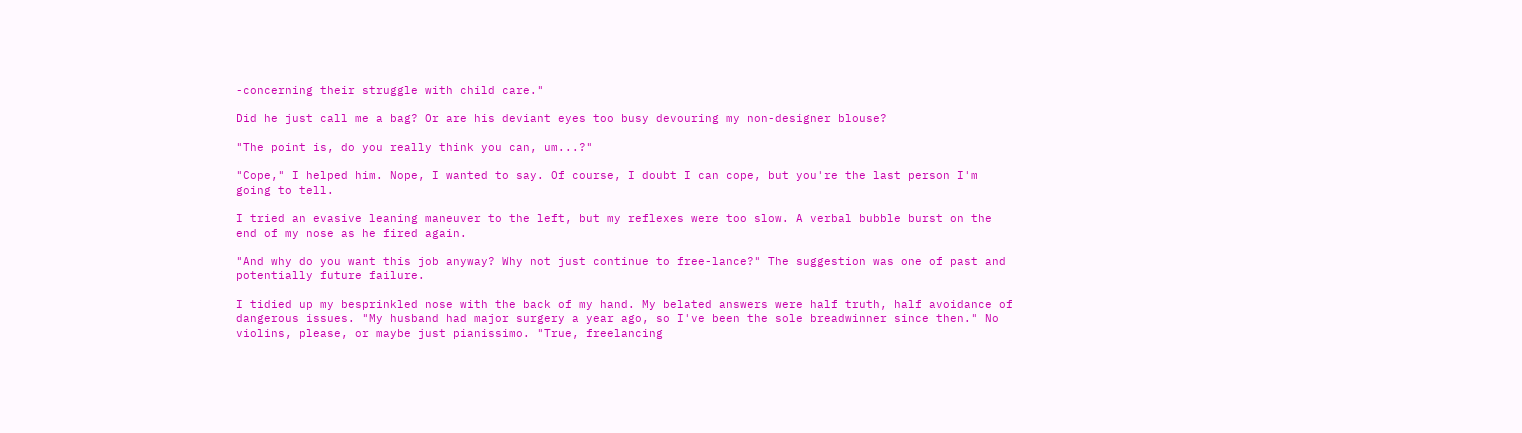-concerning their struggle with child care."

Did he just call me a bag? Or are his deviant eyes too busy devouring my non-designer blouse?

"The point is, do you really think you can, um...?"

"Cope," I helped him. Nope, I wanted to say. Of course, I doubt I can cope, but you're the last person I'm going to tell.

I tried an evasive leaning maneuver to the left, but my reflexes were too slow. A verbal bubble burst on the end of my nose as he fired again.

"And why do you want this job anyway? Why not just continue to free-lance?" The suggestion was one of past and potentially future failure.

I tidied up my besprinkled nose with the back of my hand. My belated answers were half truth, half avoidance of dangerous issues. "My husband had major surgery a year ago, so I've been the sole breadwinner since then." No violins, please, or maybe just pianissimo. "True, freelancing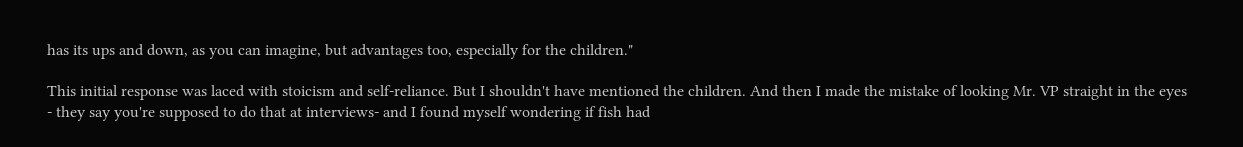has its ups and down, as you can imagine, but advantages too, especially for the children."

This initial response was laced with stoicism and self-reliance. But I shouldn't have mentioned the children. And then I made the mistake of looking Mr. VP straight in the eyes - they say you're supposed to do that at interviews- and I found myself wondering if fish had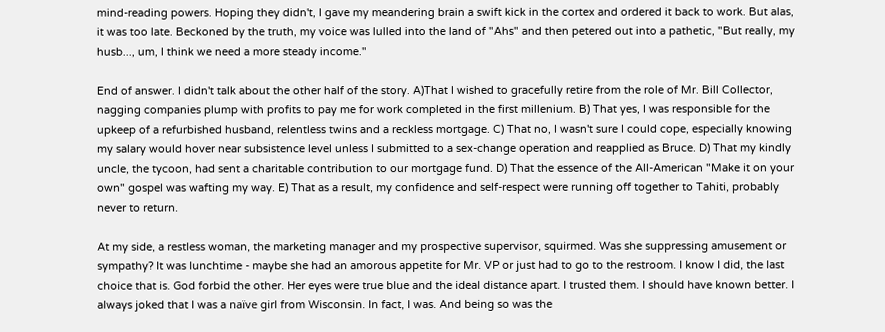mind-reading powers. Hoping they didn't, I gave my meandering brain a swift kick in the cortex and ordered it back to work. But alas, it was too late. Beckoned by the truth, my voice was lulled into the land of "Ahs" and then petered out into a pathetic, "But really, my husb..., um, I think we need a more steady income."

End of answer. I didn't talk about the other half of the story. A)That I wished to gracefully retire from the role of Mr. Bill Collector, nagging companies plump with profits to pay me for work completed in the first millenium. B) That yes, I was responsible for the upkeep of a refurbished husband, relentless twins and a reckless mortgage. C) That no, I wasn't sure I could cope, especially knowing my salary would hover near subsistence level unless I submitted to a sex-change operation and reapplied as Bruce. D) That my kindly uncle, the tycoon, had sent a charitable contribution to our mortgage fund. D) That the essence of the All-American "Make it on your own" gospel was wafting my way. E) That as a result, my confidence and self-respect were running off together to Tahiti, probably never to return.

At my side, a restless woman, the marketing manager and my prospective supervisor, squirmed. Was she suppressing amusement or sympathy? It was lunchtime - maybe she had an amorous appetite for Mr. VP or just had to go to the restroom. I know I did, the last choice that is. God forbid the other. Her eyes were true blue and the ideal distance apart. I trusted them. I should have known better. I always joked that I was a naïve girl from Wisconsin. In fact, I was. And being so was the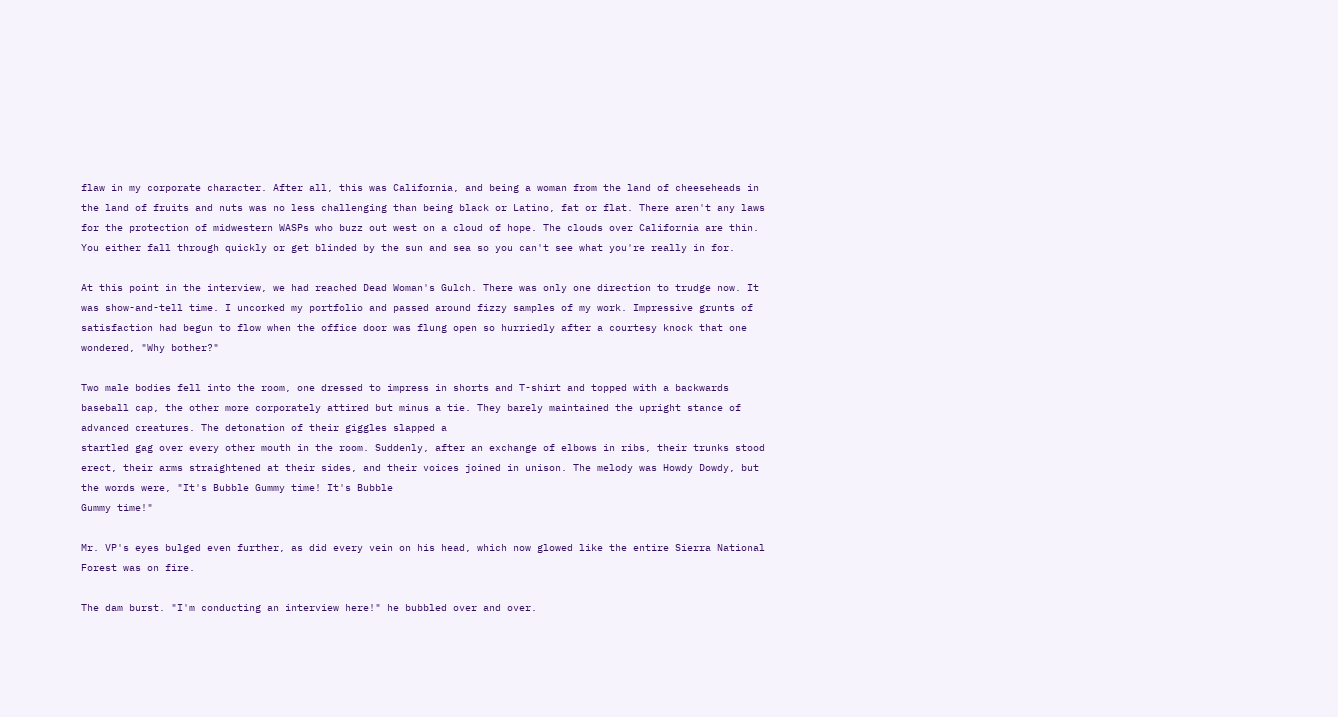flaw in my corporate character. After all, this was California, and being a woman from the land of cheeseheads in the land of fruits and nuts was no less challenging than being black or Latino, fat or flat. There aren't any laws for the protection of midwestern WASPs who buzz out west on a cloud of hope. The clouds over California are thin. You either fall through quickly or get blinded by the sun and sea so you can't see what you're really in for.

At this point in the interview, we had reached Dead Woman's Gulch. There was only one direction to trudge now. It was show-and-tell time. I uncorked my portfolio and passed around fizzy samples of my work. Impressive grunts of satisfaction had begun to flow when the office door was flung open so hurriedly after a courtesy knock that one wondered, "Why bother?"

Two male bodies fell into the room, one dressed to impress in shorts and T-shirt and topped with a backwards baseball cap, the other more corporately attired but minus a tie. They barely maintained the upright stance of advanced creatures. The detonation of their giggles slapped a
startled gag over every other mouth in the room. Suddenly, after an exchange of elbows in ribs, their trunks stood erect, their arms straightened at their sides, and their voices joined in unison. The melody was Howdy Dowdy, but the words were, "It's Bubble Gummy time! It's Bubble
Gummy time!"

Mr. VP's eyes bulged even further, as did every vein on his head, which now glowed like the entire Sierra National Forest was on fire.

The dam burst. "I'm conducting an interview here!" he bubbled over and over.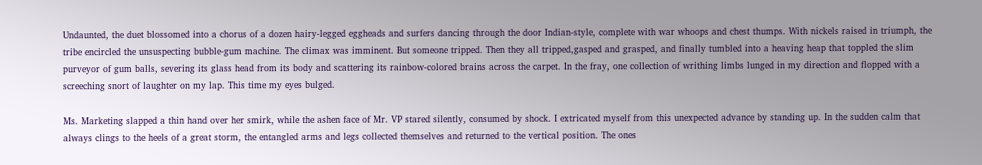Undaunted, the duet blossomed into a chorus of a dozen hairy-legged eggheads and surfers dancing through the door Indian-style, complete with war whoops and chest thumps. With nickels raised in triumph, the tribe encircled the unsuspecting bubble-gum machine. The climax was imminent. But someone tripped. Then they all tripped,gasped and grasped, and finally tumbled into a heaving heap that toppled the slim purveyor of gum balls, severing its glass head from its body and scattering its rainbow-colored brains across the carpet. In the fray, one collection of writhing limbs lunged in my direction and flopped with a screeching snort of laughter on my lap. This time my eyes bulged.

Ms. Marketing slapped a thin hand over her smirk, while the ashen face of Mr. VP stared silently, consumed by shock. I extricated myself from this unexpected advance by standing up. In the sudden calm that always clings to the heels of a great storm, the entangled arms and legs collected themselves and returned to the vertical position. The ones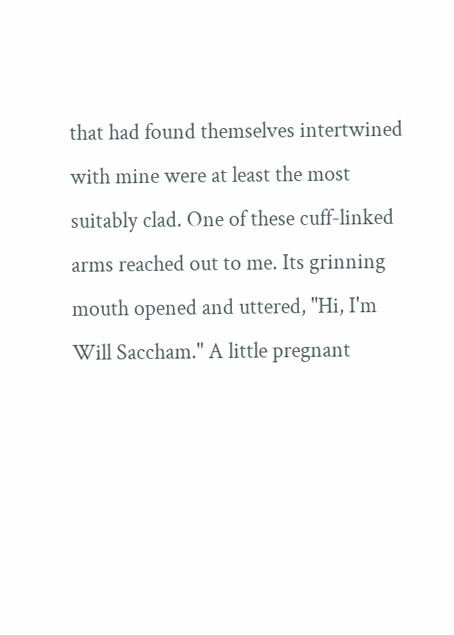that had found themselves intertwined with mine were at least the most suitably clad. One of these cuff-linked arms reached out to me. Its grinning mouth opened and uttered, "Hi, I'm Will Saccham." A little pregnant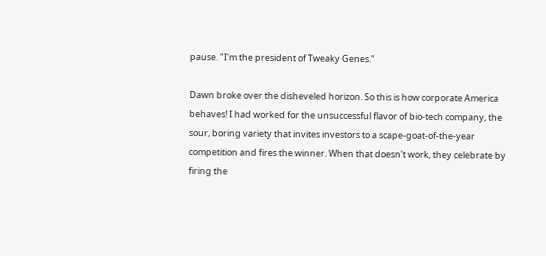pause. "I'm the president of Tweaky Genes."

Dawn broke over the disheveled horizon. So this is how corporate America behaves! I had worked for the unsuccessful flavor of bio-tech company, the sour, boring variety that invites investors to a scape-goat-of-the-year competition and fires the winner. When that doesn't work, they celebrate by firing the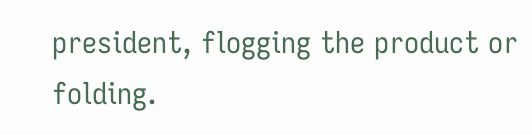president, flogging the product or folding.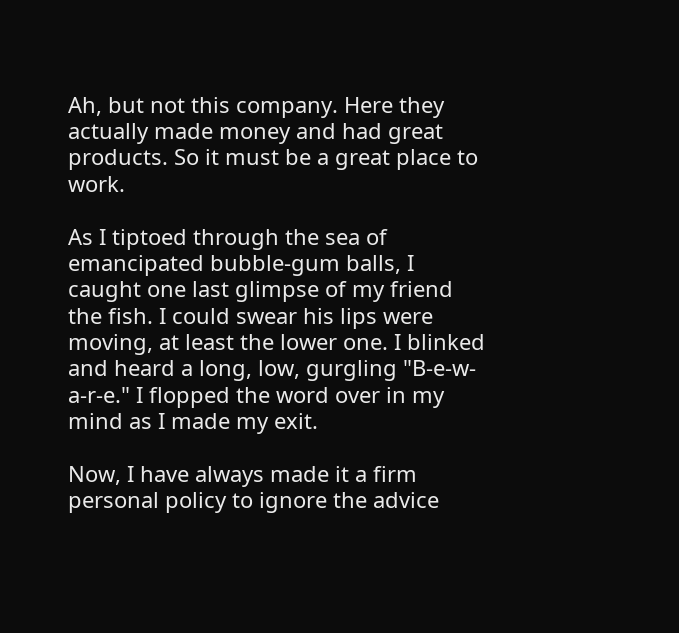Ah, but not this company. Here they actually made money and had great products. So it must be a great place to work.

As I tiptoed through the sea of emancipated bubble-gum balls, I caught one last glimpse of my friend the fish. I could swear his lips were moving, at least the lower one. I blinked and heard a long, low, gurgling "B-e-w-a-r-e." I flopped the word over in my mind as I made my exit.

Now, I have always made it a firm personal policy to ignore the advice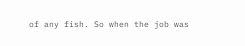of any fish. So when the job was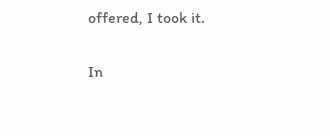offered, I took it.

In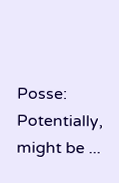Posse: Potentially, might be ...